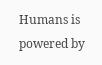Humans is powered by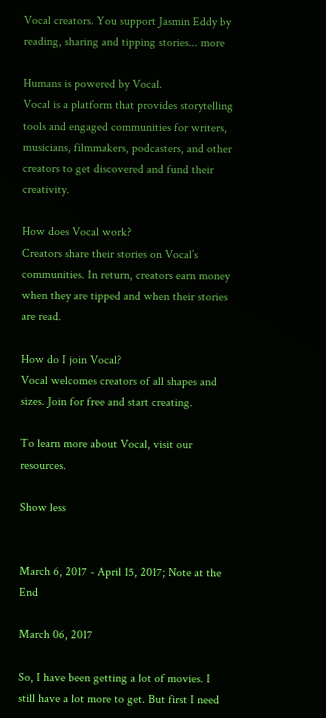Vocal creators. You support Jasmin Eddy by reading, sharing and tipping stories... more

Humans is powered by Vocal.
Vocal is a platform that provides storytelling tools and engaged communities for writers, musicians, filmmakers, podcasters, and other creators to get discovered and fund their creativity.

How does Vocal work?
Creators share their stories on Vocal’s communities. In return, creators earn money when they are tipped and when their stories are read.

How do I join Vocal?
Vocal welcomes creators of all shapes and sizes. Join for free and start creating.

To learn more about Vocal, visit our resources.

Show less


March 6, 2017 - April 15, 2017; Note at the End

March 06, 2017

So, I have been getting a lot of movies. I still have a lot more to get. But first I need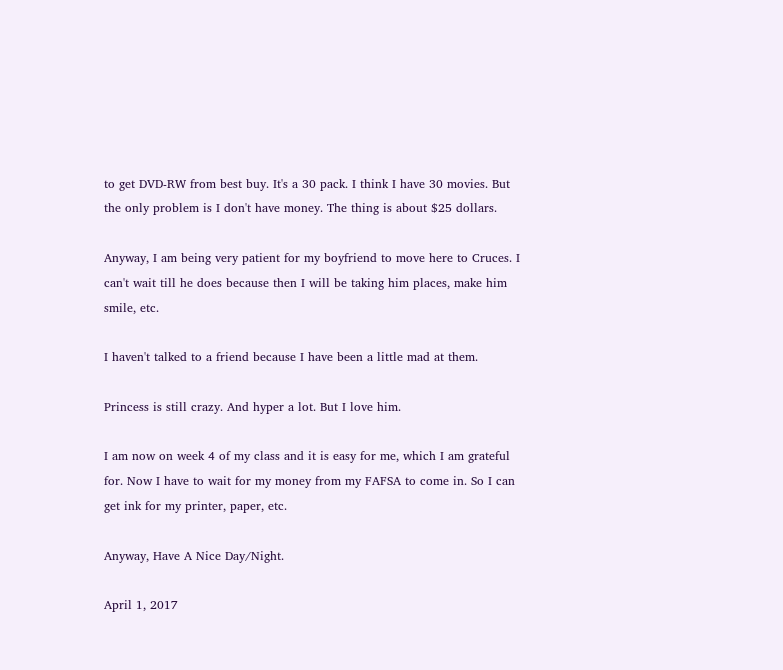to get DVD-RW from best buy. It's a 30 pack. I think I have 30 movies. But the only problem is I don't have money. The thing is about $25 dollars.

Anyway, I am being very patient for my boyfriend to move here to Cruces. I can't wait till he does because then I will be taking him places, make him smile, etc.

I haven't talked to a friend because I have been a little mad at them.

Princess is still crazy. And hyper a lot. But I love him.

I am now on week 4 of my class and it is easy for me, which I am grateful for. Now I have to wait for my money from my FAFSA to come in. So I can get ink for my printer, paper, etc.

Anyway, Have A Nice Day/Night.

April 1, 2017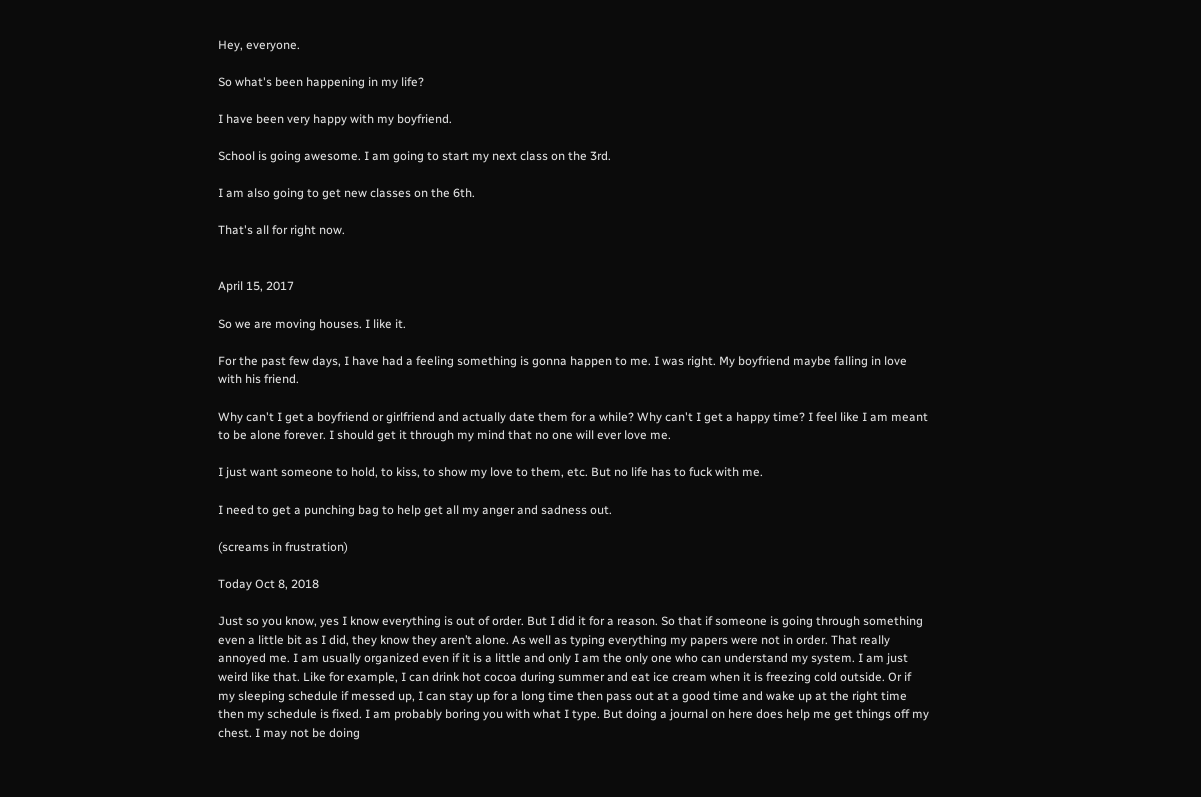Hey, everyone.

So what's been happening in my life?

I have been very happy with my boyfriend.

School is going awesome. I am going to start my next class on the 3rd.

I am also going to get new classes on the 6th.

That's all for right now.


April 15, 2017

So we are moving houses. I like it.

For the past few days, I have had a feeling something is gonna happen to me. I was right. My boyfriend maybe falling in love with his friend.

Why can't I get a boyfriend or girlfriend and actually date them for a while? Why can't I get a happy time? I feel like I am meant to be alone forever. I should get it through my mind that no one will ever love me.

I just want someone to hold, to kiss, to show my love to them, etc. But no life has to fuck with me.

I need to get a punching bag to help get all my anger and sadness out.

(screams in frustration)

Today Oct 8, 2018

Just so you know, yes I know everything is out of order. But I did it for a reason. So that if someone is going through something even a little bit as I did, they know they aren’t alone. As well as typing everything my papers were not in order. That really annoyed me. I am usually organized even if it is a little and only I am the only one who can understand my system. I am just weird like that. Like for example, I can drink hot cocoa during summer and eat ice cream when it is freezing cold outside. Or if my sleeping schedule if messed up, I can stay up for a long time then pass out at a good time and wake up at the right time then my schedule is fixed. I am probably boring you with what I type. But doing a journal on here does help me get things off my chest. I may not be doing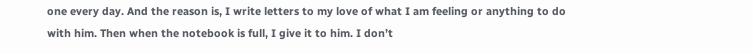one every day. And the reason is, I write letters to my love of what I am feeling or anything to do with him. Then when the notebook is full, I give it to him. I don’t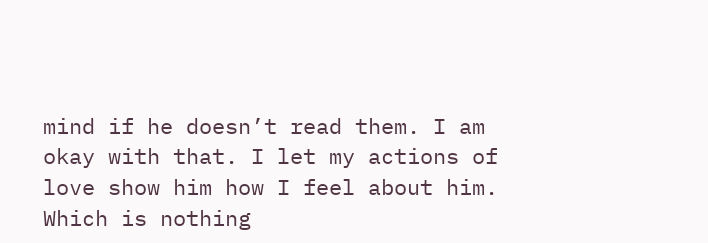mind if he doesn’t read them. I am okay with that. I let my actions of love show him how I feel about him. Which is nothing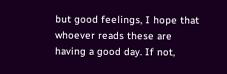but good feelings, I hope that whoever reads these are having a good day. If not,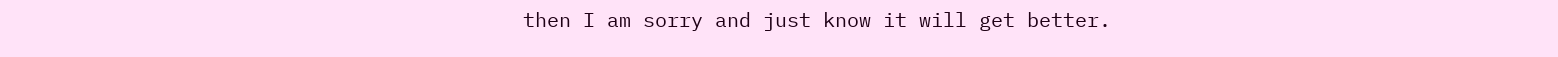then I am sorry and just know it will get better.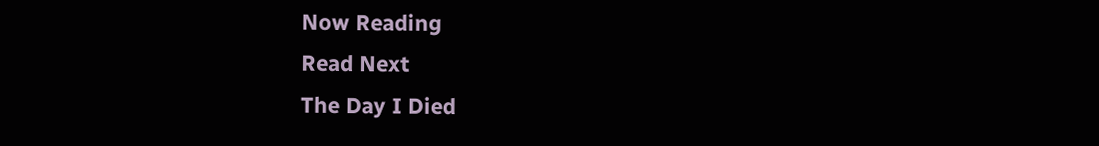Now Reading
Read Next
The Day I Died